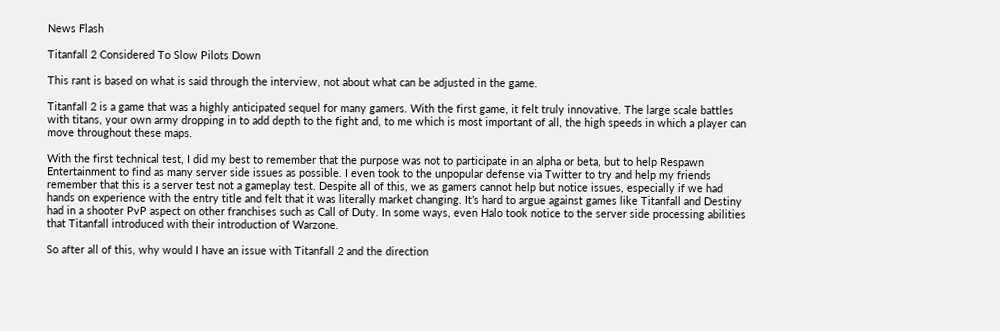News Flash

Titanfall 2 Considered To Slow Pilots Down

This rant is based on what is said through the interview, not about what can be adjusted in the game.

Titanfall 2 is a game that was a highly anticipated sequel for many gamers. With the first game, it felt truly innovative. The large scale battles with titans, your own army dropping in to add depth to the fight and, to me which is most important of all, the high speeds in which a player can move throughout these maps.

With the first technical test, I did my best to remember that the purpose was not to participate in an alpha or beta, but to help Respawn Entertainment to find as many server side issues as possible. I even took to the unpopular defense via Twitter to try and help my friends remember that this is a server test not a gameplay test. Despite all of this, we as gamers cannot help but notice issues, especially if we had hands on experience with the entry title and felt that it was literally market changing. It’s hard to argue against games like Titanfall and Destiny had in a shooter PvP aspect on other franchises such as Call of Duty. In some ways, even Halo took notice to the server side processing abilities that Titanfall introduced with their introduction of Warzone.

So after all of this, why would I have an issue with Titanfall 2 and the direction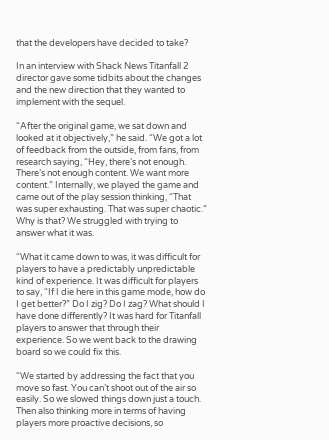that the developers have decided to take?

In an interview with Shack News Titanfall 2 director gave some tidbits about the changes and the new direction that they wanted to implement with the sequel.

“After the original game, we sat down and looked at it objectively,” he said. “We got a lot of feedback from the outside, from fans, from research saying, “Hey, there’s not enough. There’s not enough content. We want more content.” Internally, we played the game and came out of the play session thinking, “That was super exhausting. That was super chaotic.” Why is that? We struggled with trying to answer what it was.

“What it came down to was, it was difficult for players to have a predictably unpredictable kind of experience. It was difficult for players to say, “If I die here in this game mode, how do I get better?” Do I zig? Do I zag? What should I have done differently? It was hard for Titanfall players to answer that through their experience. So we went back to the drawing board so we could fix this.

“We started by addressing the fact that you move so fast. You can’t shoot out of the air so easily. So we slowed things down just a touch. Then also thinking more in terms of having players more proactive decisions, so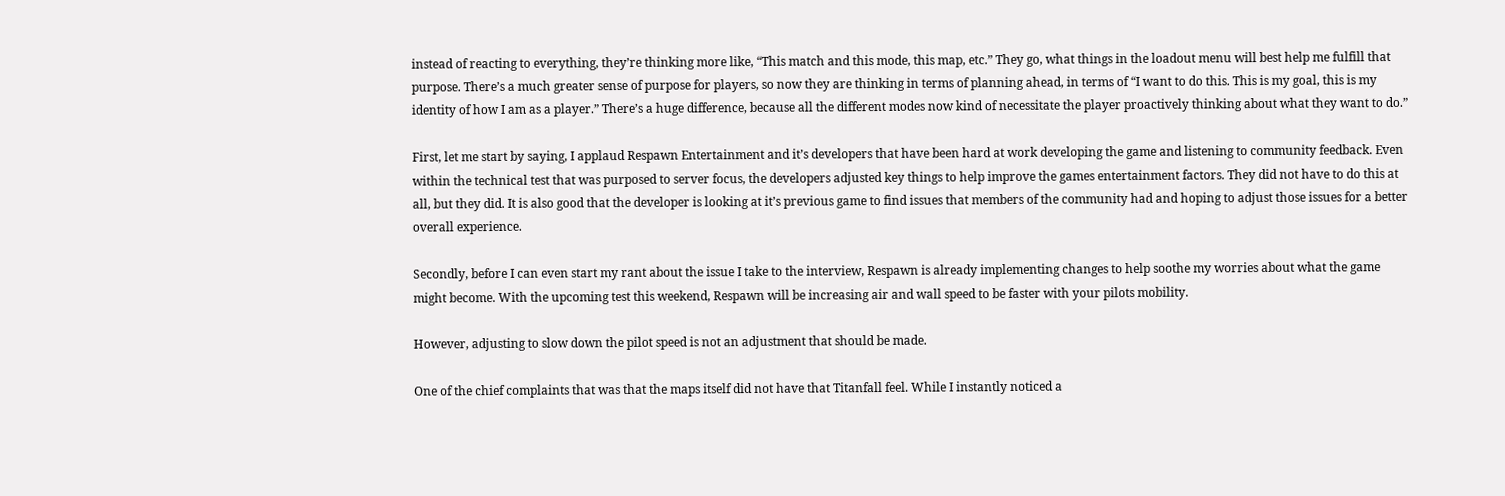instead of reacting to everything, they’re thinking more like, “This match and this mode, this map, etc.” They go, what things in the loadout menu will best help me fulfill that purpose. There’s a much greater sense of purpose for players, so now they are thinking in terms of planning ahead, in terms of “I want to do this. This is my goal, this is my identity of how I am as a player.” There’s a huge difference, because all the different modes now kind of necessitate the player proactively thinking about what they want to do.”

First, let me start by saying, I applaud Respawn Entertainment and it’s developers that have been hard at work developing the game and listening to community feedback. Even within the technical test that was purposed to server focus, the developers adjusted key things to help improve the games entertainment factors. They did not have to do this at all, but they did. It is also good that the developer is looking at it’s previous game to find issues that members of the community had and hoping to adjust those issues for a better overall experience.

Secondly, before I can even start my rant about the issue I take to the interview, Respawn is already implementing changes to help soothe my worries about what the game might become. With the upcoming test this weekend, Respawn will be increasing air and wall speed to be faster with your pilots mobility.

However, adjusting to slow down the pilot speed is not an adjustment that should be made.

One of the chief complaints that was that the maps itself did not have that Titanfall feel. While I instantly noticed a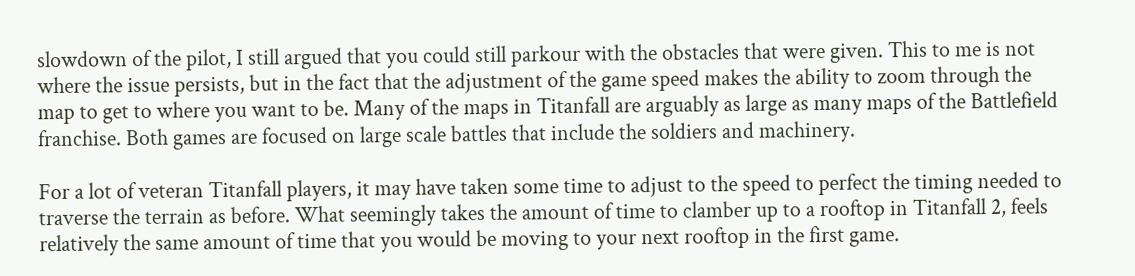slowdown of the pilot, I still argued that you could still parkour with the obstacles that were given. This to me is not where the issue persists, but in the fact that the adjustment of the game speed makes the ability to zoom through the map to get to where you want to be. Many of the maps in Titanfall are arguably as large as many maps of the Battlefield franchise. Both games are focused on large scale battles that include the soldiers and machinery.

For a lot of veteran Titanfall players, it may have taken some time to adjust to the speed to perfect the timing needed to traverse the terrain as before. What seemingly takes the amount of time to clamber up to a rooftop in Titanfall 2, feels relatively the same amount of time that you would be moving to your next rooftop in the first game.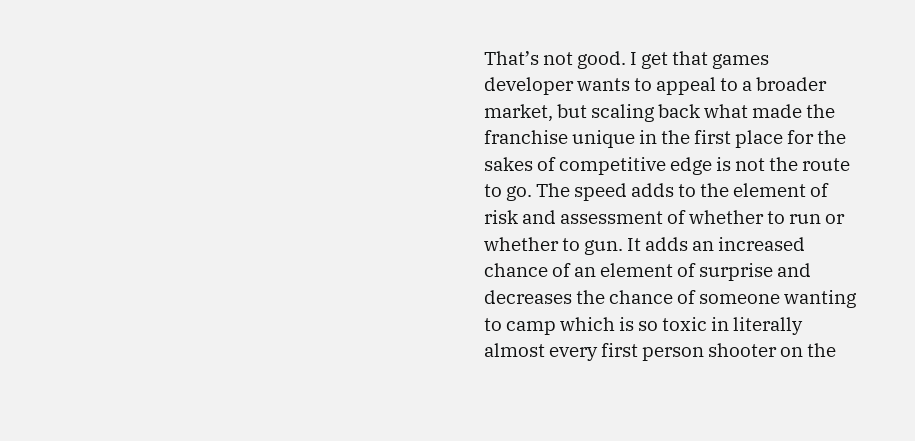That’s not good. I get that games developer wants to appeal to a broader market, but scaling back what made the franchise unique in the first place for the sakes of competitive edge is not the route to go. The speed adds to the element of risk and assessment of whether to run or whether to gun. It adds an increased chance of an element of surprise and decreases the chance of someone wanting to camp which is so toxic in literally almost every first person shooter on the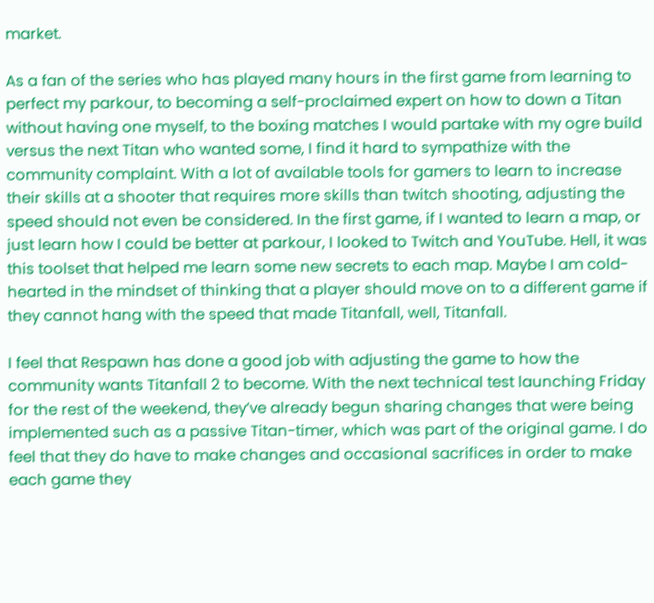market.

As a fan of the series who has played many hours in the first game from learning to perfect my parkour, to becoming a self-proclaimed expert on how to down a Titan without having one myself, to the boxing matches I would partake with my ogre build versus the next Titan who wanted some, I find it hard to sympathize with the community complaint. With a lot of available tools for gamers to learn to increase their skills at a shooter that requires more skills than twitch shooting, adjusting the speed should not even be considered. In the first game, if I wanted to learn a map, or just learn how I could be better at parkour, I looked to Twitch and YouTube. Hell, it was this toolset that helped me learn some new secrets to each map. Maybe I am cold-hearted in the mindset of thinking that a player should move on to a different game if they cannot hang with the speed that made Titanfall, well, Titanfall.

I feel that Respawn has done a good job with adjusting the game to how the community wants Titanfall 2 to become. With the next technical test launching Friday for the rest of the weekend, they’ve already begun sharing changes that were being implemented such as a passive Titan-timer, which was part of the original game. I do feel that they do have to make changes and occasional sacrifices in order to make each game they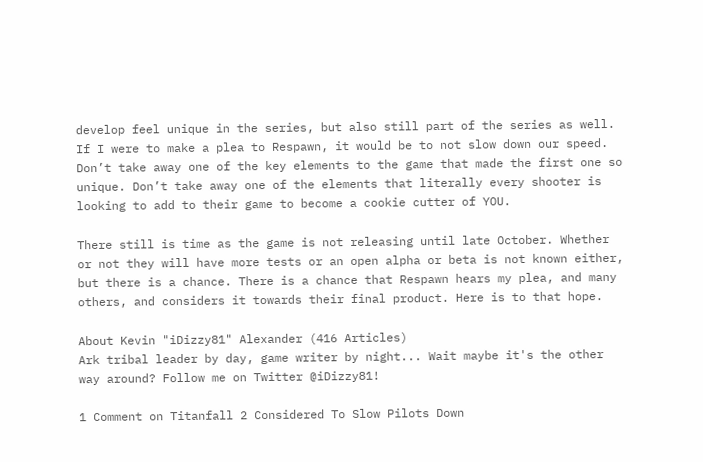develop feel unique in the series, but also still part of the series as well. If I were to make a plea to Respawn, it would be to not slow down our speed. Don’t take away one of the key elements to the game that made the first one so unique. Don’t take away one of the elements that literally every shooter is looking to add to their game to become a cookie cutter of YOU.

There still is time as the game is not releasing until late October. Whether or not they will have more tests or an open alpha or beta is not known either, but there is a chance. There is a chance that Respawn hears my plea, and many others, and considers it towards their final product. Here is to that hope.

About Kevin "iDizzy81" Alexander (416 Articles)
Ark tribal leader by day, game writer by night... Wait maybe it's the other way around? Follow me on Twitter @iDizzy81!

1 Comment on Titanfall 2 Considered To Slow Pilots Down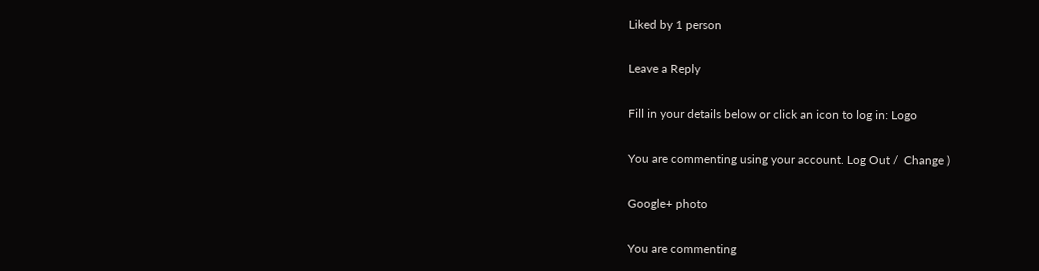Liked by 1 person

Leave a Reply

Fill in your details below or click an icon to log in: Logo

You are commenting using your account. Log Out /  Change )

Google+ photo

You are commenting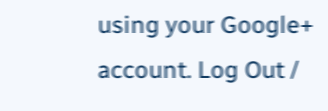using your Google+ account. Log Out /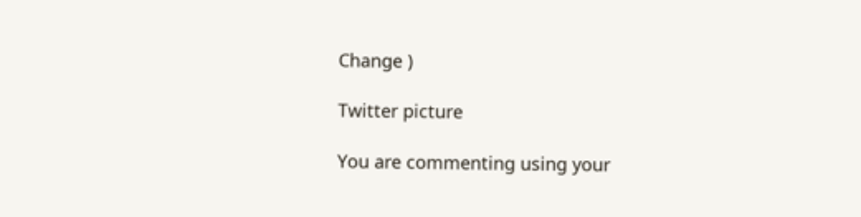Change )

Twitter picture

You are commenting using your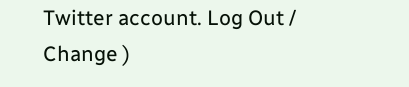Twitter account. Log Out /  Change )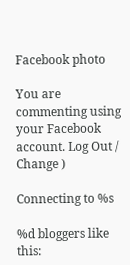Facebook photo

You are commenting using your Facebook account. Log Out /  Change )

Connecting to %s

%d bloggers like this: